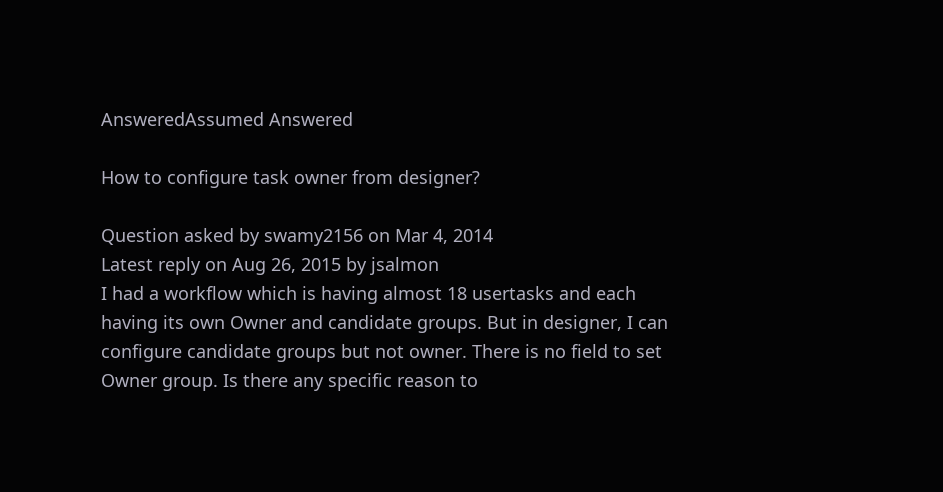AnsweredAssumed Answered

How to configure task owner from designer?

Question asked by swamy2156 on Mar 4, 2014
Latest reply on Aug 26, 2015 by jsalmon
I had a workflow which is having almost 18 usertasks and each having its own Owner and candidate groups. But in designer, I can configure candidate groups but not owner. There is no field to set Owner group. Is there any specific reason to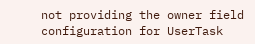not providing the owner field configuration for UserTask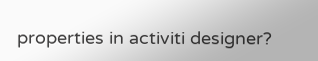properties in activiti designer?